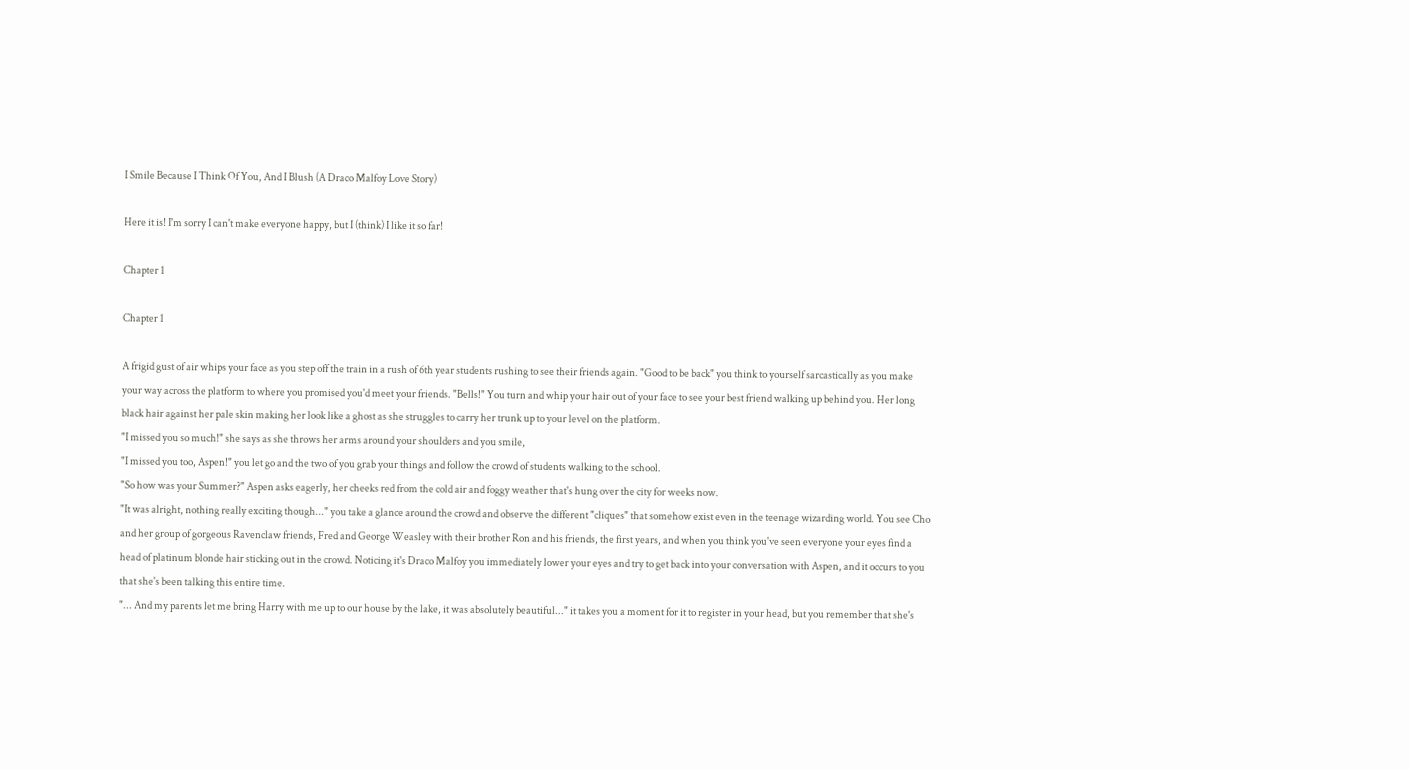I Smile Because I Think Of You, And I Blush (A Draco Malfoy Love Story)

Here it is! I'm sorry I can't make everyone happy, but I (think) I like it so far!

Chapter 1

Chapter 1

A frigid gust of air whips your face as you step off the train in a rush of 6th year students rushing to see their friends again. "Good to be back" you think to yourself sarcastically as you make your way across the platform to where you promised you'd meet your friends. "Bells!" You turn and whip your hair out of your face to see your best friend walking up behind you. Her long black hair against her pale skin making her look like a ghost as she struggles to carry her trunk up to your level on the platform.
"I missed you so much!" she says as she throws her arms around your shoulders and you smile,
"I missed you too, Aspen!" you let go and the two of you grab your things and follow the crowd of students walking to the school.
"So how was your Summer?" Aspen asks eagerly, her cheeks red from the cold air and foggy weather that's hung over the city for weeks now.
"It was alright, nothing really exciting though..." you take a glance around the crowd and observe the different "cliques" that somehow exist even in the teenage wizarding world. You see Cho and her group of gorgeous Ravenclaw friends, Fred and George Weasley with their brother Ron and his friends, the first years, and when you think you've seen everyone your eyes find a head of platinum blonde hair sticking out in the crowd. Noticing it's Draco Malfoy you immediately lower your eyes and try to get back into your conversation with Aspen, and it occurs to you that she's been talking this entire time.
"... And my parents let me bring Harry with me up to our house by the lake, it was absolutely beautiful..." it takes you a moment for it to register in your head, but you remember that she's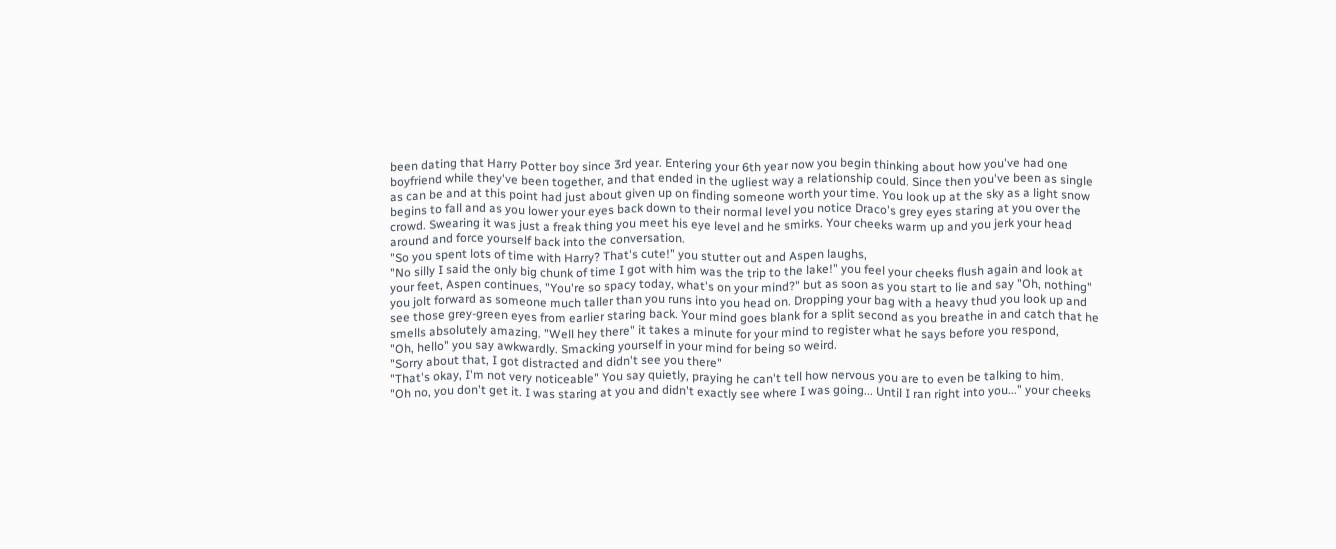been dating that Harry Potter boy since 3rd year. Entering your 6th year now you begin thinking about how you've had one boyfriend while they've been together, and that ended in the ugliest way a relationship could. Since then you've been as single as can be and at this point had just about given up on finding someone worth your time. You look up at the sky as a light snow begins to fall and as you lower your eyes back down to their normal level you notice Draco's grey eyes staring at you over the crowd. Swearing it was just a freak thing you meet his eye level and he smirks. Your cheeks warm up and you jerk your head around and force yourself back into the conversation.
"So you spent lots of time with Harry? That's cute!" you stutter out and Aspen laughs,
"No silly I said the only big chunk of time I got with him was the trip to the lake!" you feel your cheeks flush again and look at your feet, Aspen continues, "You're so spacy today, what's on your mind?" but as soon as you start to lie and say "Oh, nothing" you jolt forward as someone much taller than you runs into you head on. Dropping your bag with a heavy thud you look up and see those grey-green eyes from earlier staring back. Your mind goes blank for a split second as you breathe in and catch that he smells absolutely amazing. "Well hey there" it takes a minute for your mind to register what he says before you respond,
"Oh, hello" you say awkwardly. Smacking yourself in your mind for being so weird.
"Sorry about that, I got distracted and didn't see you there"
"That's okay, I'm not very noticeable" You say quietly, praying he can't tell how nervous you are to even be talking to him.
"Oh no, you don't get it. I was staring at you and didn't exactly see where I was going... Until I ran right into you..." your cheeks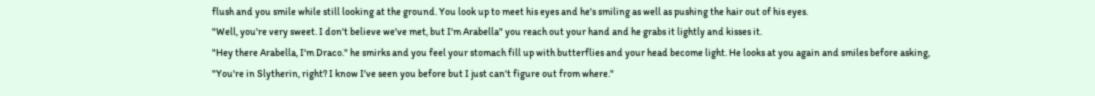flush and you smile while still looking at the ground. You look up to meet his eyes and he's smiling as well as pushing the hair out of his eyes.
"Well, you're very sweet. I don't believe we've met, but I'm Arabella" you reach out your hand and he grabs it lightly and kisses it.
"Hey there Arabella, I'm Draco." he smirks and you feel your stomach fill up with butterflies and your head become light. He looks at you again and smiles before asking, "You're in Slytherin, right? I know I've seen you before but I just can't figure out from where."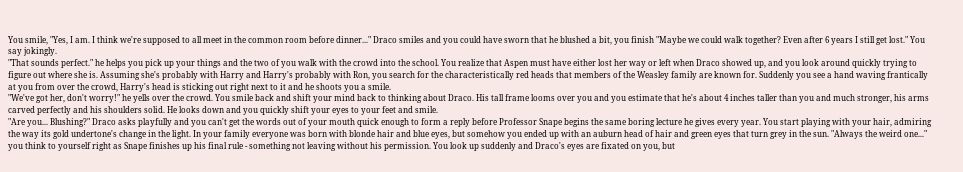You smile, "Yes, I am. I think we're supposed to all meet in the common room before dinner..." Draco smiles and you could have sworn that he blushed a bit, you finish "Maybe we could walk together? Even after 6 years I still get lost." You say jokingly.
"That sounds perfect." he helps you pick up your things and the two of you walk with the crowd into the school. You realize that Aspen must have either lost her way or left when Draco showed up, and you look around quickly trying to figure out where she is. Assuming she's probably with Harry and Harry's probably with Ron, you search for the characteristically red heads that members of the Weasley family are known for. Suddenly you see a hand waving frantically at you from over the crowd, Harry's head is sticking out right next to it and he shoots you a smile.
"We've got her, don't worry!" he yells over the crowd. You smile back and shift your mind back to thinking about Draco. His tall frame looms over you and you estimate that he's about 4 inches taller than you and much stronger, his arms carved perfectly and his shoulders solid. He looks down and you quickly shift your eyes to your feet and smile.
"Are you... Blushing?" Draco asks playfully and you can't get the words out of your mouth quick enough to form a reply before Professor Snape begins the same boring lecture he gives every year. You start playing with your hair, admiring the way its gold undertone's change in the light. In your family everyone was born with blonde hair and blue eyes, but somehow you ended up with an auburn head of hair and green eyes that turn grey in the sun. "Always the weird one..." you think to yourself right as Snape finishes up his final rule - something not leaving without his permission. You look up suddenly and Draco's eyes are fixated on you, but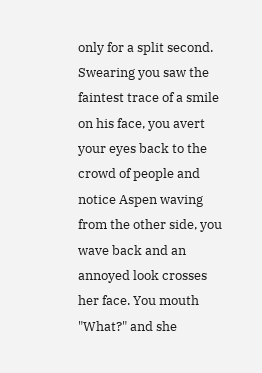only for a split second. Swearing you saw the faintest trace of a smile on his face, you avert your eyes back to the crowd of people and notice Aspen waving from the other side, you wave back and an annoyed look crosses her face. You mouth "What?" and she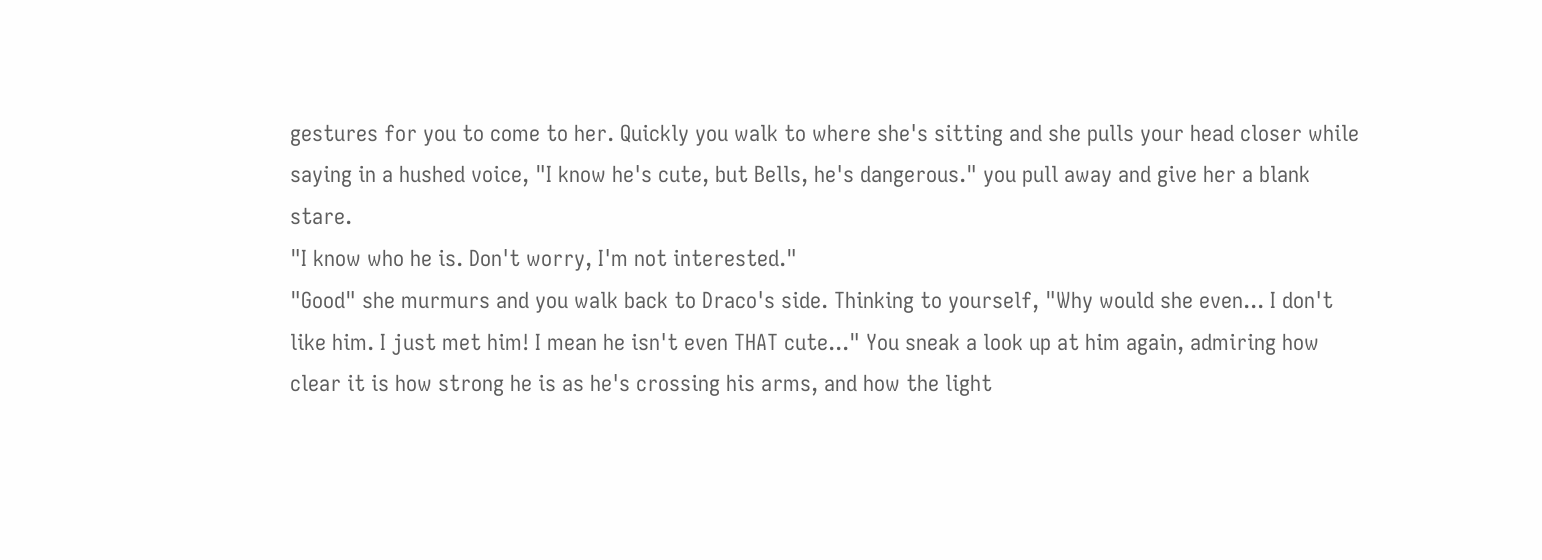gestures for you to come to her. Quickly you walk to where she's sitting and she pulls your head closer while saying in a hushed voice, "I know he's cute, but Bells, he's dangerous." you pull away and give her a blank stare.
"I know who he is. Don't worry, I'm not interested."
"Good" she murmurs and you walk back to Draco's side. Thinking to yourself, "Why would she even... I don't like him. I just met him! I mean he isn't even THAT cute..." You sneak a look up at him again, admiring how clear it is how strong he is as he's crossing his arms, and how the light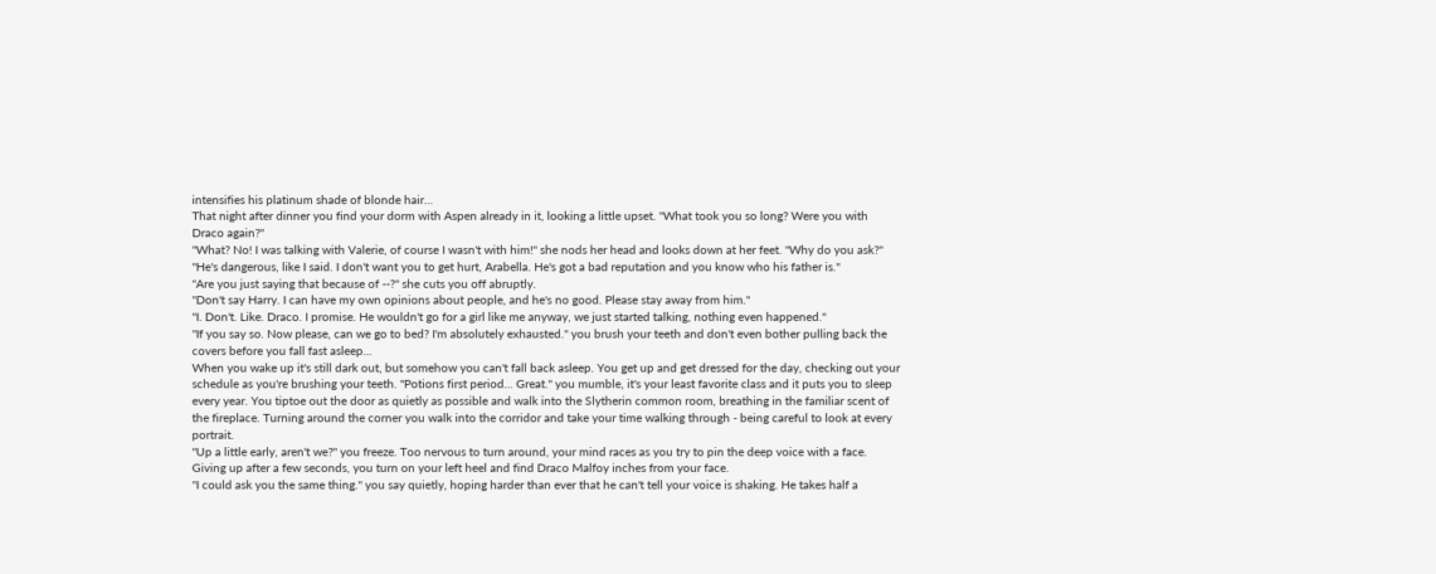intensifies his platinum shade of blonde hair...
That night after dinner you find your dorm with Aspen already in it, looking a little upset. "What took you so long? Were you with Draco again?"
"What? No! I was talking with Valerie, of course I wasn't with him!" she nods her head and looks down at her feet. "Why do you ask?"
"He's dangerous, like I said. I don't want you to get hurt, Arabella. He's got a bad reputation and you know who his father is."
"Are you just saying that because of --?" she cuts you off abruptly.
"Don't say Harry. I can have my own opinions about people, and he's no good. Please stay away from him."
"I. Don't. Like. Draco. I promise. He wouldn't go for a girl like me anyway, we just started talking, nothing even happened."
"If you say so. Now please, can we go to bed? I'm absolutely exhausted." you brush your teeth and don't even bother pulling back the covers before you fall fast asleep...
When you wake up it's still dark out, but somehow you can't fall back asleep. You get up and get dressed for the day, checking out your schedule as you're brushing your teeth. "Potions first period... Great." you mumble, it's your least favorite class and it puts you to sleep every year. You tiptoe out the door as quietly as possible and walk into the Slytherin common room, breathing in the familiar scent of the fireplace. Turning around the corner you walk into the corridor and take your time walking through - being careful to look at every portrait.
"Up a little early, aren't we?" you freeze. Too nervous to turn around, your mind races as you try to pin the deep voice with a face. Giving up after a few seconds, you turn on your left heel and find Draco Malfoy inches from your face.
"I could ask you the same thing." you say quietly, hoping harder than ever that he can't tell your voice is shaking. He takes half a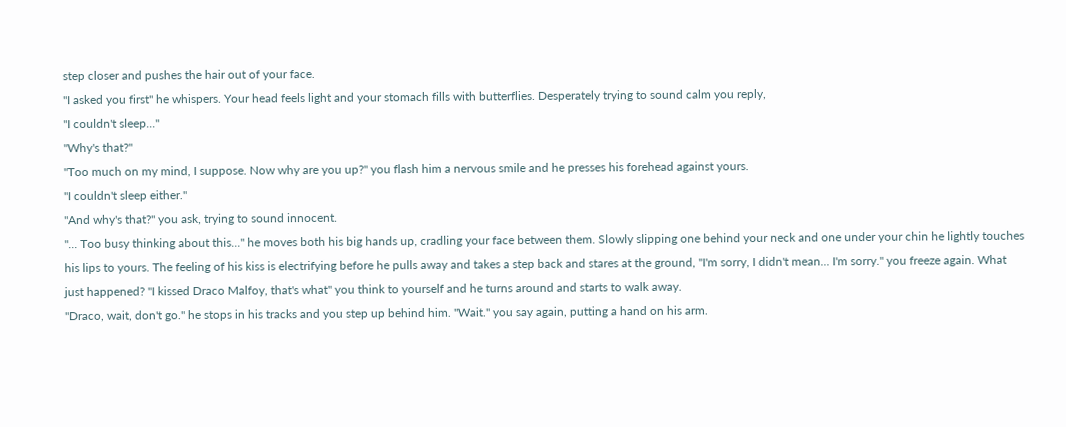step closer and pushes the hair out of your face.
"I asked you first" he whispers. Your head feels light and your stomach fills with butterflies. Desperately trying to sound calm you reply,
"I couldn't sleep..."
"Why's that?"
"Too much on my mind, I suppose. Now why are you up?" you flash him a nervous smile and he presses his forehead against yours.
"I couldn't sleep either."
"And why's that?" you ask, trying to sound innocent.
"... Too busy thinking about this..." he moves both his big hands up, cradling your face between them. Slowly slipping one behind your neck and one under your chin he lightly touches his lips to yours. The feeling of his kiss is electrifying before he pulls away and takes a step back and stares at the ground, "I'm sorry, I didn't mean... I'm sorry." you freeze again. What just happened? "I kissed Draco Malfoy, that's what" you think to yourself and he turns around and starts to walk away.
"Draco, wait, don't go." he stops in his tracks and you step up behind him. "Wait." you say again, putting a hand on his arm.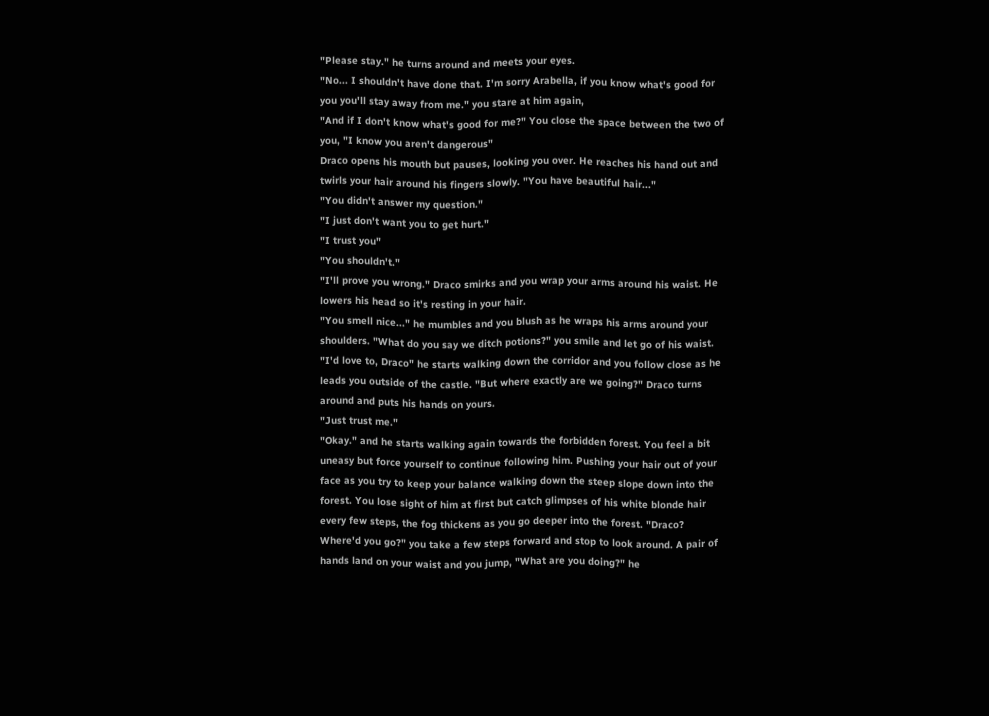"Please stay." he turns around and meets your eyes.
"No... I shouldn't have done that. I'm sorry Arabella, if you know what's good for you you'll stay away from me." you stare at him again,
"And if I don't know what's good for me?" You close the space between the two of you, "I know you aren't dangerous"
Draco opens his mouth but pauses, looking you over. He reaches his hand out and twirls your hair around his fingers slowly. "You have beautiful hair..."
"You didn't answer my question."
"I just don't want you to get hurt."
"I trust you"
"You shouldn't."
"I'll prove you wrong." Draco smirks and you wrap your arms around his waist. He lowers his head so it's resting in your hair.
"You smell nice..." he mumbles and you blush as he wraps his arms around your shoulders. "What do you say we ditch potions?" you smile and let go of his waist.
"I'd love to, Draco" he starts walking down the corridor and you follow close as he leads you outside of the castle. "But where exactly are we going?" Draco turns around and puts his hands on yours.
"Just trust me."
"Okay." and he starts walking again towards the forbidden forest. You feel a bit uneasy but force yourself to continue following him. Pushing your hair out of your face as you try to keep your balance walking down the steep slope down into the forest. You lose sight of him at first but catch glimpses of his white blonde hair every few steps, the fog thickens as you go deeper into the forest. "Draco? Where'd you go?" you take a few steps forward and stop to look around. A pair of hands land on your waist and you jump, "What are you doing?" he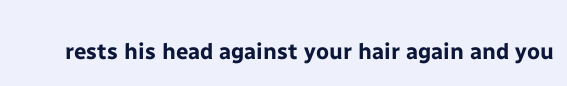rests his head against your hair again and you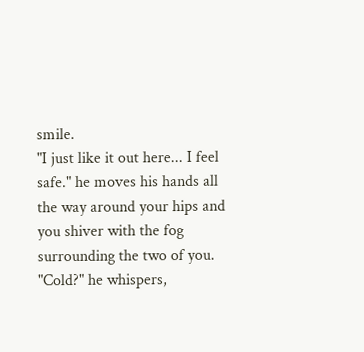smile.
"I just like it out here... I feel safe." he moves his hands all the way around your hips and you shiver with the fog surrounding the two of you. "Cold?" he whispers,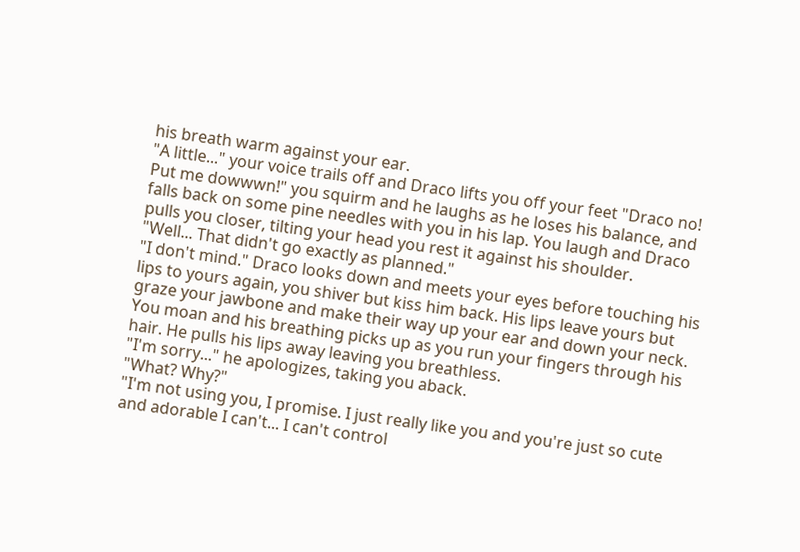his breath warm against your ear.
"A little..." your voice trails off and Draco lifts you off your feet "Draco no! Put me dowwwn!" you squirm and he laughs as he loses his balance, and falls back on some pine needles with you in his lap. You laugh and Draco pulls you closer, tilting your head you rest it against his shoulder.
"Well... That didn't go exactly as planned."
"I don't mind." Draco looks down and meets your eyes before touching his lips to yours again, you shiver but kiss him back. His lips leave yours but graze your jawbone and make their way up your ear and down your neck. You moan and his breathing picks up as you run your fingers through his hair. He pulls his lips away leaving you breathless.
"I'm sorry..." he apologizes, taking you aback.
"What? Why?"
"I'm not using you, I promise. I just really like you and you're just so cute and adorable I can't... I can't control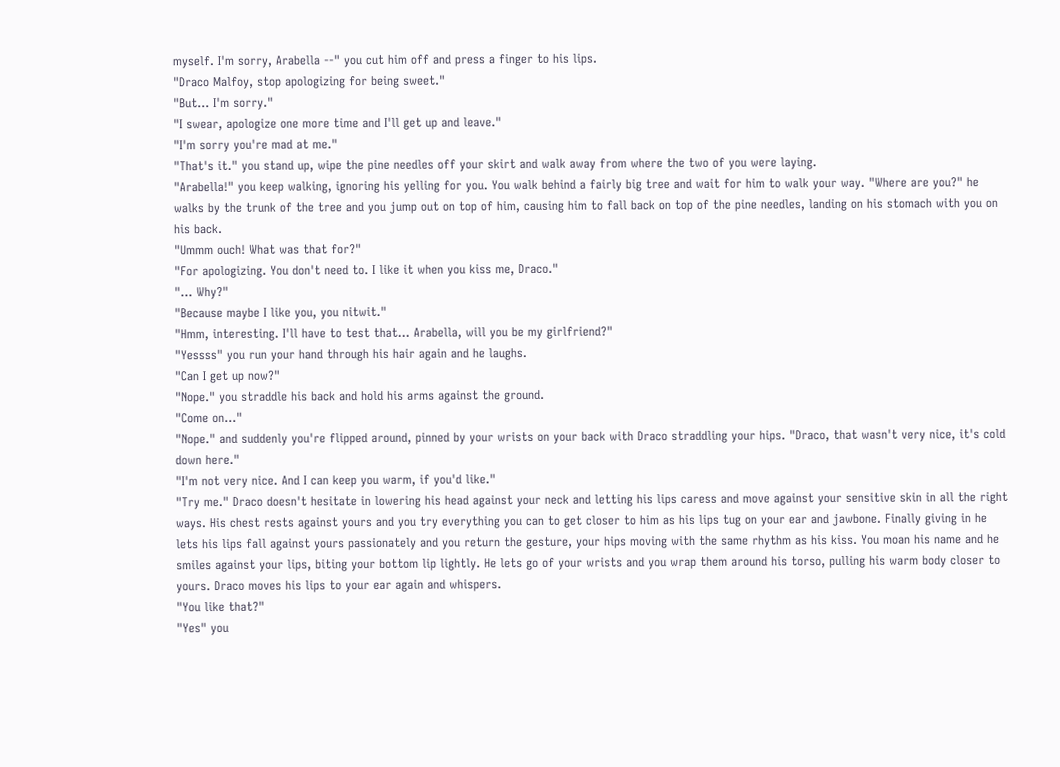myself. I'm sorry, Arabella --" you cut him off and press a finger to his lips.
"Draco Malfoy, stop apologizing for being sweet."
"But... I'm sorry."
"I swear, apologize one more time and I'll get up and leave."
"I'm sorry you're mad at me."
"That's it." you stand up, wipe the pine needles off your skirt and walk away from where the two of you were laying.
"Arabella!" you keep walking, ignoring his yelling for you. You walk behind a fairly big tree and wait for him to walk your way. "Where are you?" he walks by the trunk of the tree and you jump out on top of him, causing him to fall back on top of the pine needles, landing on his stomach with you on his back.
"Ummm ouch! What was that for?"
"For apologizing. You don't need to. I like it when you kiss me, Draco."
"... Why?"
"Because maybe I like you, you nitwit."
"Hmm, interesting. I'll have to test that... Arabella, will you be my girlfriend?"
"Yessss" you run your hand through his hair again and he laughs.
"Can I get up now?"
"Nope." you straddle his back and hold his arms against the ground.
"Come on..."
"Nope." and suddenly you're flipped around, pinned by your wrists on your back with Draco straddling your hips. "Draco, that wasn't very nice, it's cold down here."
"I'm not very nice. And I can keep you warm, if you'd like."
"Try me." Draco doesn't hesitate in lowering his head against your neck and letting his lips caress and move against your sensitive skin in all the right ways. His chest rests against yours and you try everything you can to get closer to him as his lips tug on your ear and jawbone. Finally giving in he lets his lips fall against yours passionately and you return the gesture, your hips moving with the same rhythm as his kiss. You moan his name and he smiles against your lips, biting your bottom lip lightly. He lets go of your wrists and you wrap them around his torso, pulling his warm body closer to yours. Draco moves his lips to your ear again and whispers.
"You like that?"
"Yes" you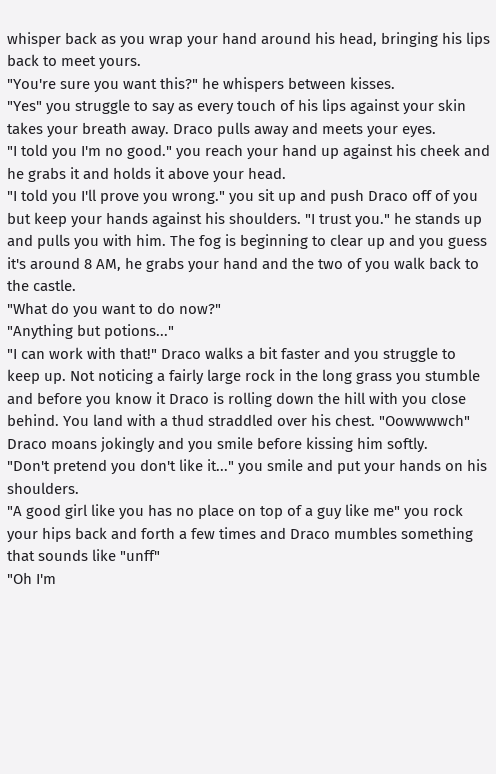whisper back as you wrap your hand around his head, bringing his lips back to meet yours.
"You're sure you want this?" he whispers between kisses.
"Yes" you struggle to say as every touch of his lips against your skin takes your breath away. Draco pulls away and meets your eyes.
"I told you I'm no good." you reach your hand up against his cheek and he grabs it and holds it above your head.
"I told you I'll prove you wrong." you sit up and push Draco off of you but keep your hands against his shoulders. "I trust you." he stands up and pulls you with him. The fog is beginning to clear up and you guess it's around 8 AM, he grabs your hand and the two of you walk back to the castle.
"What do you want to do now?"
"Anything but potions..."
"I can work with that!" Draco walks a bit faster and you struggle to keep up. Not noticing a fairly large rock in the long grass you stumble and before you know it Draco is rolling down the hill with you close behind. You land with a thud straddled over his chest. "Oowwwwch" Draco moans jokingly and you smile before kissing him softly.
"Don't pretend you don't like it..." you smile and put your hands on his shoulders.
"A good girl like you has no place on top of a guy like me" you rock your hips back and forth a few times and Draco mumbles something that sounds like "unff"
"Oh I'm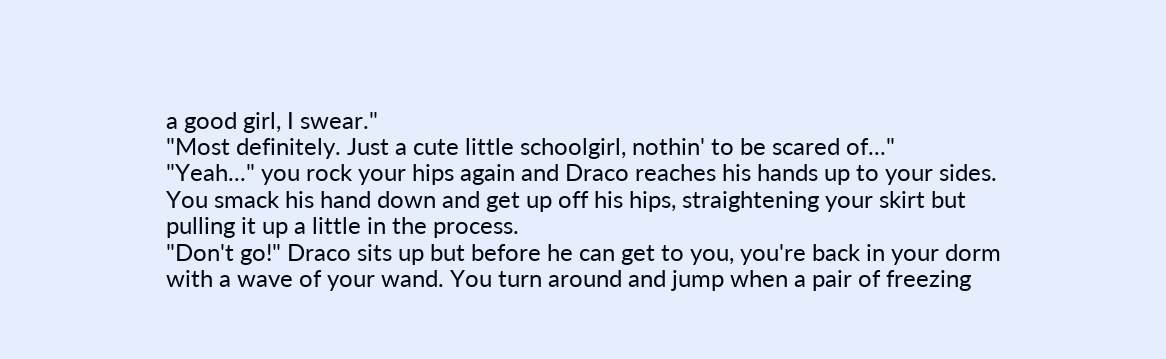a good girl, I swear."
"Most definitely. Just a cute little schoolgirl, nothin' to be scared of..."
"Yeah..." you rock your hips again and Draco reaches his hands up to your sides. You smack his hand down and get up off his hips, straightening your skirt but pulling it up a little in the process.
"Don't go!" Draco sits up but before he can get to you, you're back in your dorm with a wave of your wand. You turn around and jump when a pair of freezing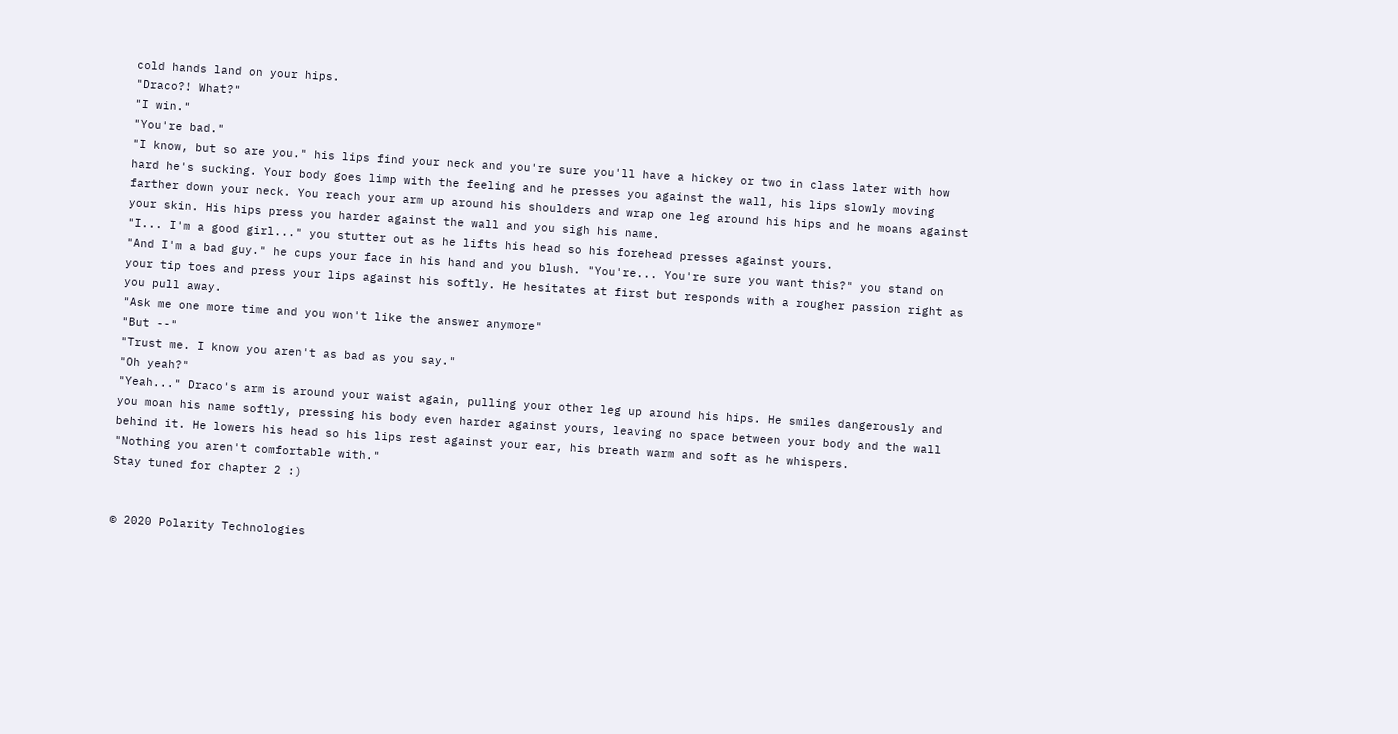cold hands land on your hips.
"Draco?! What?"
"I win."
"You're bad."
"I know, but so are you." his lips find your neck and you're sure you'll have a hickey or two in class later with how hard he's sucking. Your body goes limp with the feeling and he presses you against the wall, his lips slowly moving farther down your neck. You reach your arm up around his shoulders and wrap one leg around his hips and he moans against your skin. His hips press you harder against the wall and you sigh his name.
"I... I'm a good girl..." you stutter out as he lifts his head so his forehead presses against yours.
"And I'm a bad guy." he cups your face in his hand and you blush. "You're... You're sure you want this?" you stand on your tip toes and press your lips against his softly. He hesitates at first but responds with a rougher passion right as you pull away.
"Ask me one more time and you won't like the answer anymore"
"But --"
"Trust me. I know you aren't as bad as you say."
"Oh yeah?"
"Yeah..." Draco's arm is around your waist again, pulling your other leg up around his hips. He smiles dangerously and you moan his name softly, pressing his body even harder against yours, leaving no space between your body and the wall behind it. He lowers his head so his lips rest against your ear, his breath warm and soft as he whispers.
"Nothing you aren't comfortable with."
Stay tuned for chapter 2 :)


© 2020 Polarity Technologies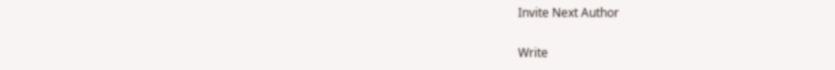Invite Next Author

Write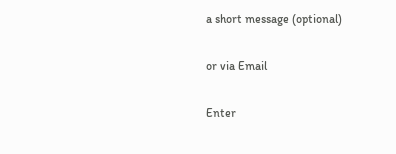a short message (optional)

or via Email

Enter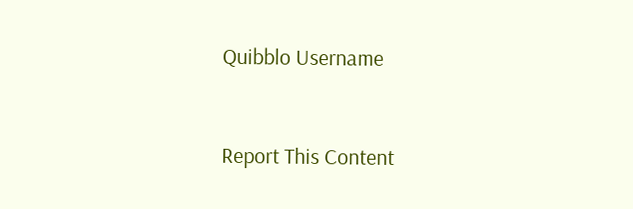Quibblo Username


Report This Content